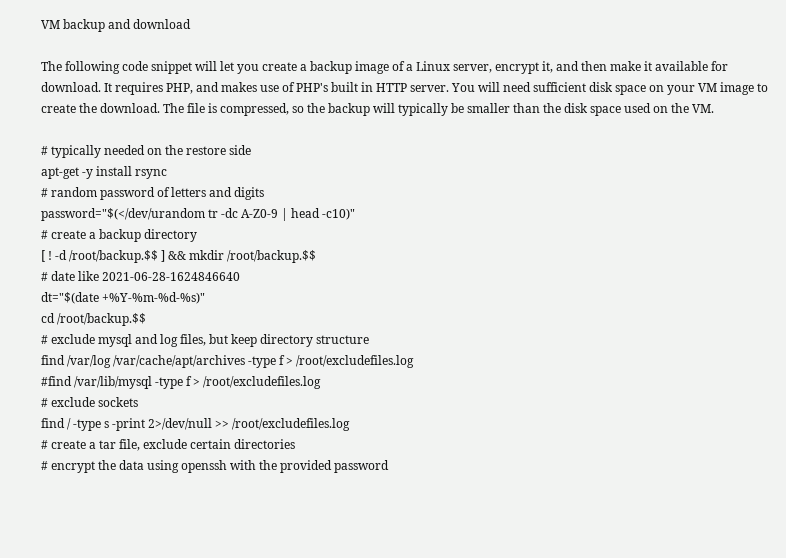VM backup and download

The following code snippet will let you create a backup image of a Linux server, encrypt it, and then make it available for download. It requires PHP, and makes use of PHP's built in HTTP server. You will need sufficient disk space on your VM image to create the download. The file is compressed, so the backup will typically be smaller than the disk space used on the VM.

# typically needed on the restore side
apt-get -y install rsync
# random password of letters and digits
password="$(</dev/urandom tr -dc A-Z0-9 | head -c10)"
# create a backup directory
[ ! -d /root/backup.$$ ] && mkdir /root/backup.$$
# date like 2021-06-28-1624846640
dt="$(date +%Y-%m-%d-%s)"
cd /root/backup.$$
# exclude mysql and log files, but keep directory structure
find /var/log /var/cache/apt/archives -type f > /root/excludefiles.log
#find /var/lib/mysql -type f > /root/excludefiles.log
# exclude sockets
find / -type s -print 2>/dev/null >> /root/excludefiles.log
# create a tar file, exclude certain directories
# encrypt the data using openssh with the provided password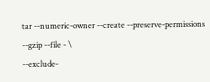tar --numeric-owner --create --preserve-permissions --gzip --file - \
--exclude-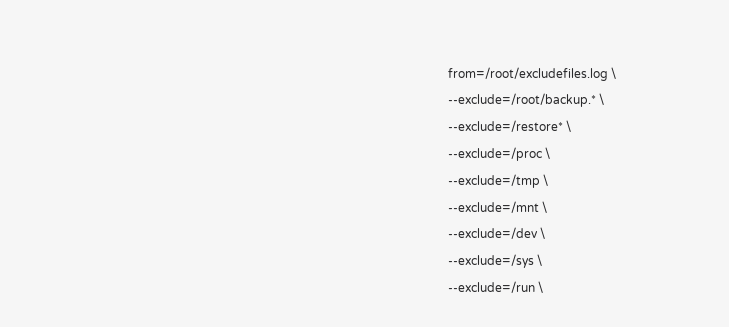from=/root/excludefiles.log \
--exclude=/root/backup.* \
--exclude=/restore* \
--exclude=/proc \
--exclude=/tmp \
--exclude=/mnt \
--exclude=/dev \
--exclude=/sys \
--exclude=/run \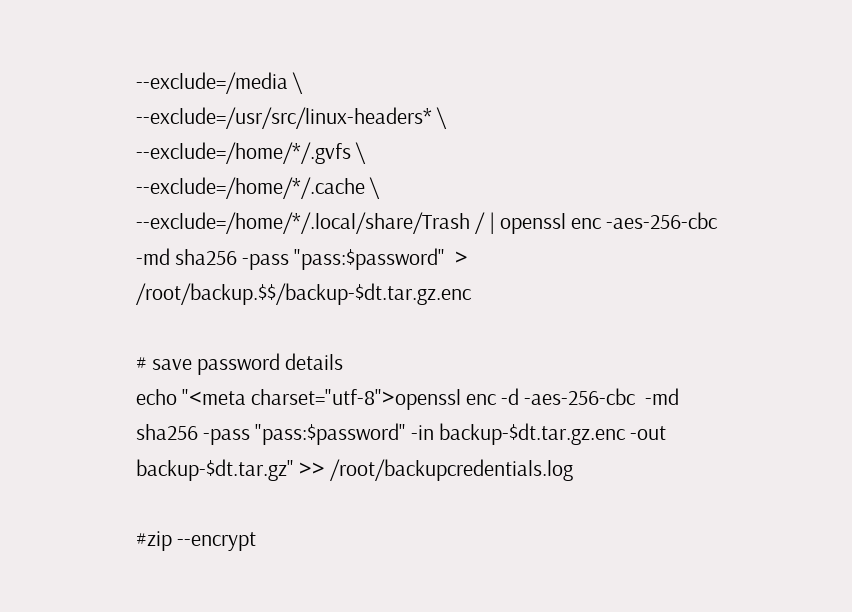--exclude=/media \
--exclude=/usr/src/linux-headers* \
--exclude=/home/*/.gvfs \
--exclude=/home/*/.cache \
--exclude=/home/*/.local/share/Trash / | openssl enc -aes-256-cbc  -md sha256 -pass "pass:$password"  > /root/backup.$$/backup-$dt.tar.gz.enc

# save password details
echo "<meta charset="utf-8">openssl enc -d -aes-256-cbc  -md sha256 -pass "pass:$password" -in backup-$dt.tar.gz.enc -out backup-$dt.tar.gz" >> /root/backupcredentials.log

#zip --encrypt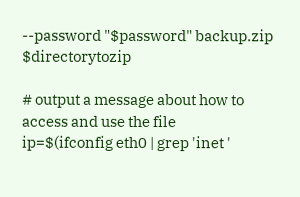--password "$password" backup.zip $directorytozip

# output a message about how to access and use the file
ip=$(ifconfig eth0 | grep 'inet '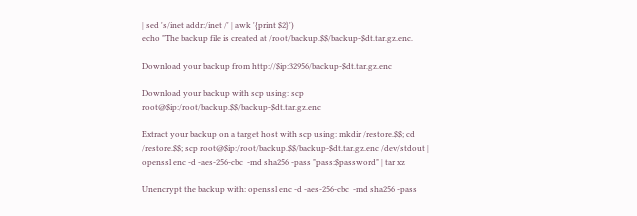| sed 's/inet addr:/inet /' | awk '{print $2}')
echo "The backup file is created at /root/backup.$$/backup-$dt.tar.gz.enc.

Download your backup from http://$ip:32956/backup-$dt.tar.gz.enc

Download your backup with scp using: scp root@$ip:/root/backup.$$/backup-$dt.tar.gz.enc

Extract your backup on a target host with scp using: mkdir /restore.$$; cd /restore.$$; scp root@$ip:/root/backup.$$/backup-$dt.tar.gz.enc /dev/stdout | openssl enc -d -aes-256-cbc  -md sha256 -pass "pass:$password" | tar xz

Unencrypt the backup with: openssl enc -d -aes-256-cbc  -md sha256 -pass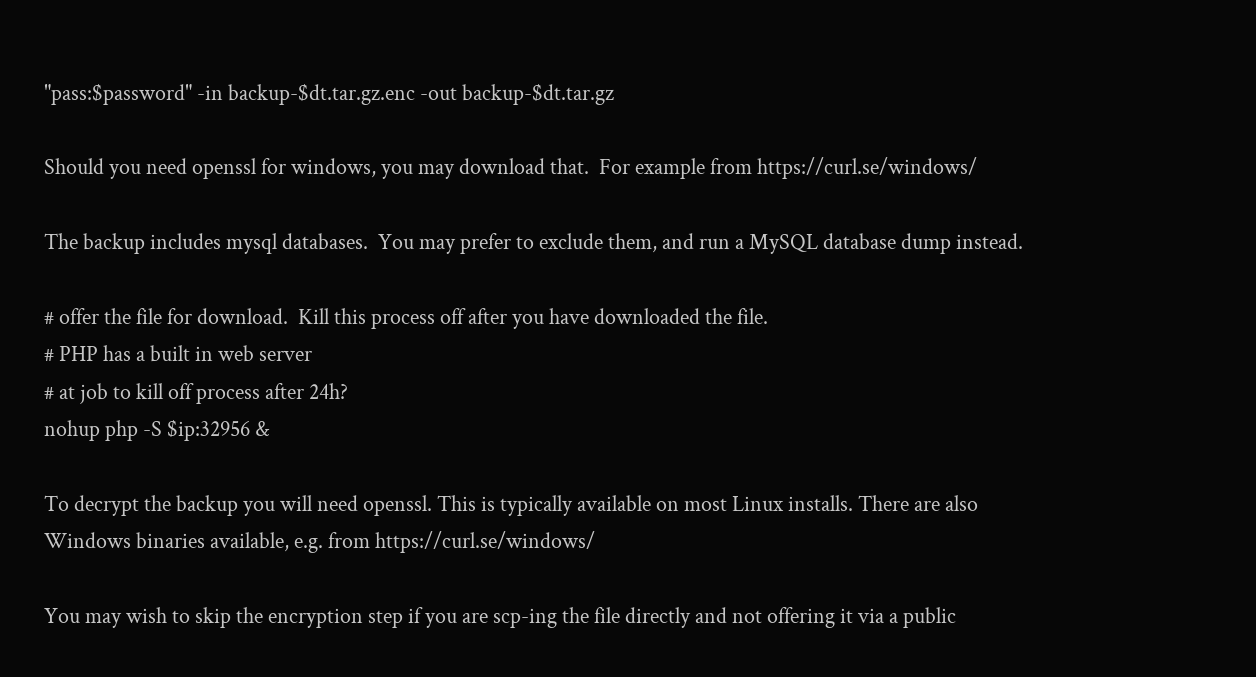"pass:$password" -in backup-$dt.tar.gz.enc -out backup-$dt.tar.gz

Should you need openssl for windows, you may download that.  For example from https://curl.se/windows/

The backup includes mysql databases.  You may prefer to exclude them, and run a MySQL database dump instead.

# offer the file for download.  Kill this process off after you have downloaded the file.
# PHP has a built in web server
# at job to kill off process after 24h?
nohup php -S $ip:32956 &

To decrypt the backup you will need openssl. This is typically available on most Linux installs. There are also Windows binaries available, e.g. from https://curl.se/windows/

You may wish to skip the encryption step if you are scp-ing the file directly and not offering it via a public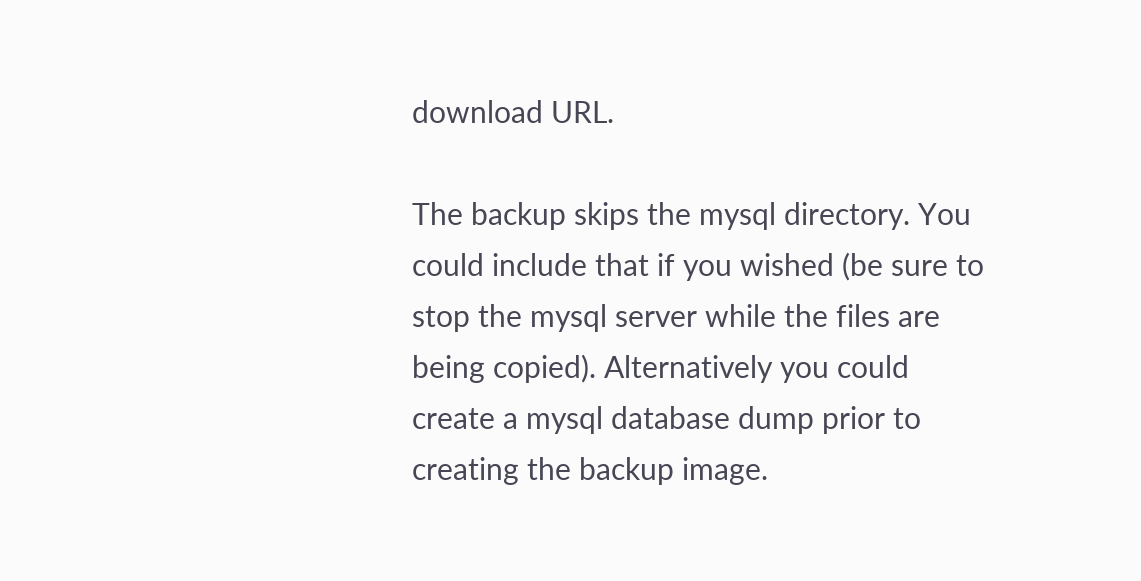download URL.

The backup skips the mysql directory. You could include that if you wished (be sure to stop the mysql server while the files are being copied). Alternatively you could create a mysql database dump prior to creating the backup image.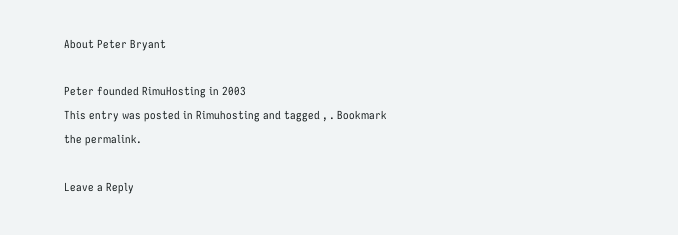About Peter Bryant

Peter founded RimuHosting in 2003
This entry was posted in Rimuhosting and tagged , . Bookmark the permalink.

Leave a Reply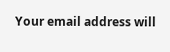Your email address will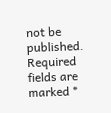not be published. Required fields are marked *